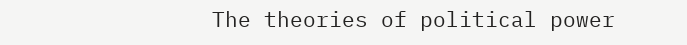The theories of political power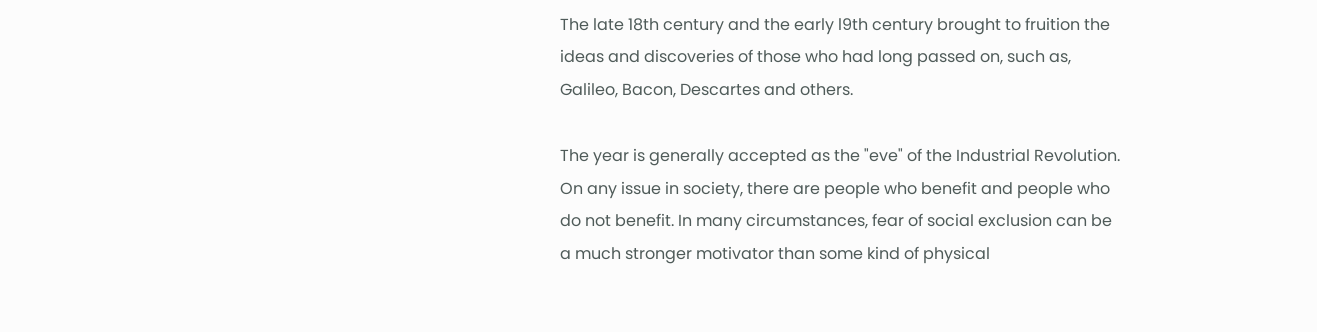The late 18th century and the early l9th century brought to fruition the ideas and discoveries of those who had long passed on, such as, Galileo, Bacon, Descartes and others.

The year is generally accepted as the "eve" of the Industrial Revolution. On any issue in society, there are people who benefit and people who do not benefit. In many circumstances, fear of social exclusion can be a much stronger motivator than some kind of physical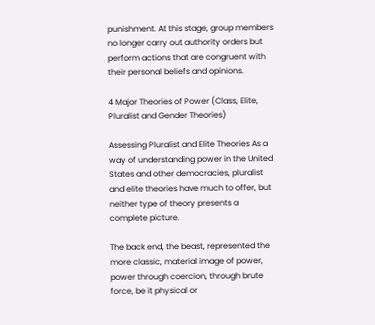punishment. At this stage, group members no longer carry out authority orders but perform actions that are congruent with their personal beliefs and opinions.

4 Major Theories of Power (Class, Elite, Pluralist and Gender Theories)

Assessing Pluralist and Elite Theories As a way of understanding power in the United States and other democracies, pluralist and elite theories have much to offer, but neither type of theory presents a complete picture.

The back end, the beast, represented the more classic, material image of power, power through coercion, through brute force, be it physical or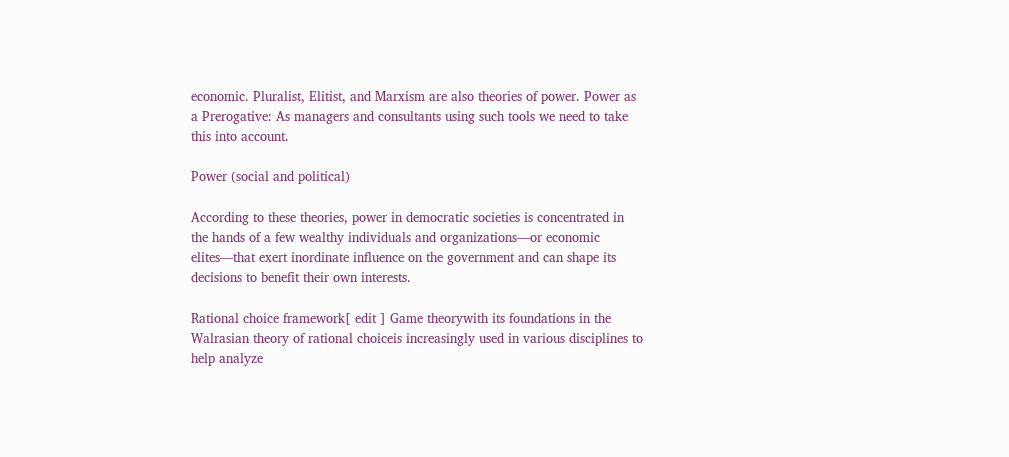economic. Pluralist, Elitist, and Marxism are also theories of power. Power as a Prerogative: As managers and consultants using such tools we need to take this into account.

Power (social and political)

According to these theories, power in democratic societies is concentrated in the hands of a few wealthy individuals and organizations—or economic elites—that exert inordinate influence on the government and can shape its decisions to benefit their own interests.

Rational choice framework[ edit ] Game theorywith its foundations in the Walrasian theory of rational choiceis increasingly used in various disciplines to help analyze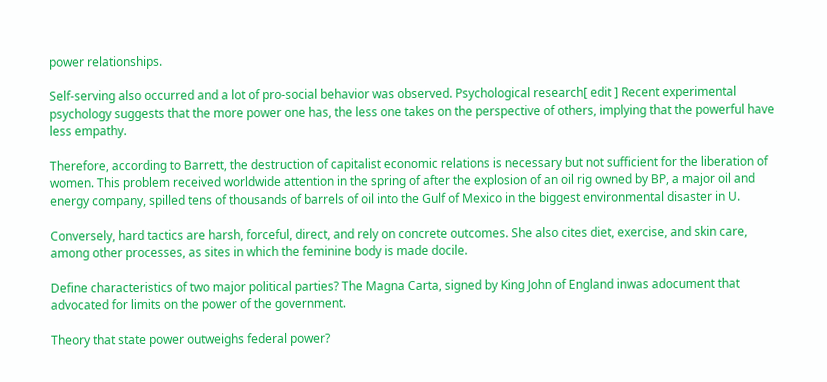power relationships.

Self-serving also occurred and a lot of pro-social behavior was observed. Psychological research[ edit ] Recent experimental psychology suggests that the more power one has, the less one takes on the perspective of others, implying that the powerful have less empathy.

Therefore, according to Barrett, the destruction of capitalist economic relations is necessary but not sufficient for the liberation of women. This problem received worldwide attention in the spring of after the explosion of an oil rig owned by BP, a major oil and energy company, spilled tens of thousands of barrels of oil into the Gulf of Mexico in the biggest environmental disaster in U.

Conversely, hard tactics are harsh, forceful, direct, and rely on concrete outcomes. She also cites diet, exercise, and skin care, among other processes, as sites in which the feminine body is made docile.

Define characteristics of two major political parties? The Magna Carta, signed by King John of England inwas adocument that advocated for limits on the power of the government.

Theory that state power outweighs federal power?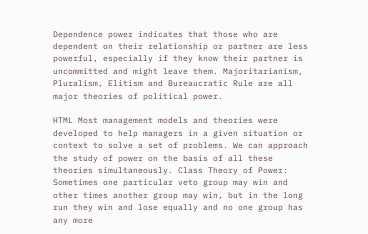Dependence power indicates that those who are dependent on their relationship or partner are less powerful, especially if they know their partner is uncommitted and might leave them. Majoritarianism, Pluralism, Elitism and Bureaucratic Rule are all major theories of political power.

HTML Most management models and theories were developed to help managers in a given situation or context to solve a set of problems. We can approach the study of power on the basis of all these theories simultaneously. Class Theory of Power: Sometimes one particular veto group may win and other times another group may win, but in the long run they win and lose equally and no one group has any more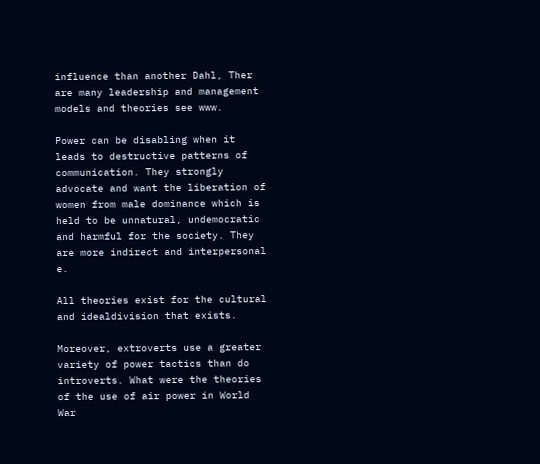influence than another Dahl, Ther are many leadership and management models and theories see www.

Power can be disabling when it leads to destructive patterns of communication. They strongly advocate and want the liberation of women from male dominance which is held to be unnatural, undemocratic and harmful for the society. They are more indirect and interpersonal e.

All theories exist for the cultural and idealdivision that exists.

Moreover, extroverts use a greater variety of power tactics than do introverts. What were the theories of the use of air power in World War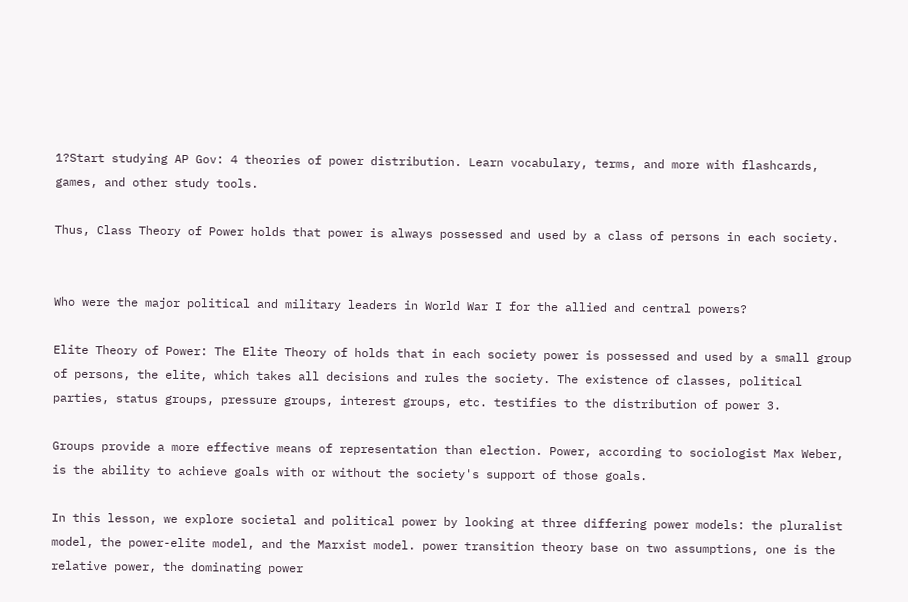1?Start studying AP Gov: 4 theories of power distribution. Learn vocabulary, terms, and more with flashcards, games, and other study tools.

Thus, Class Theory of Power holds that power is always possessed and used by a class of persons in each society.


Who were the major political and military leaders in World War I for the allied and central powers?

Elite Theory of Power: The Elite Theory of holds that in each society power is possessed and used by a small group of persons, the elite, which takes all decisions and rules the society. The existence of classes, political parties, status groups, pressure groups, interest groups, etc. testifies to the distribution of power 3.

Groups provide a more effective means of representation than election. Power, according to sociologist Max Weber, is the ability to achieve goals with or without the society's support of those goals.

In this lesson, we explore societal and political power by looking at three differing power models: the pluralist model, the power-elite model, and the Marxist model. power transition theory base on two assumptions, one is the relative power, the dominating power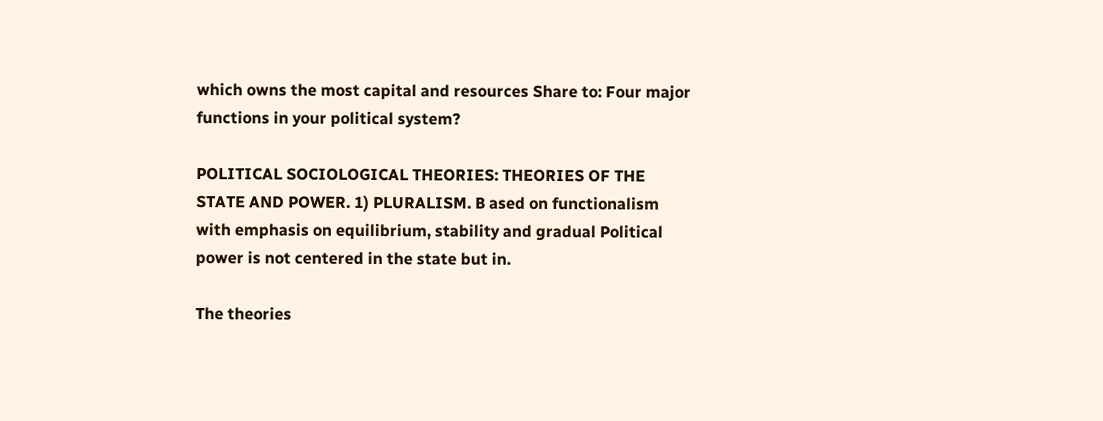which owns the most capital and resources Share to: Four major functions in your political system?

POLITICAL SOCIOLOGICAL THEORIES: THEORIES OF THE STATE AND POWER. 1) PLURALISM. B ased on functionalism with emphasis on equilibrium, stability and gradual Political power is not centered in the state but in.

The theories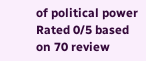of political power
Rated 0/5 based on 70 review